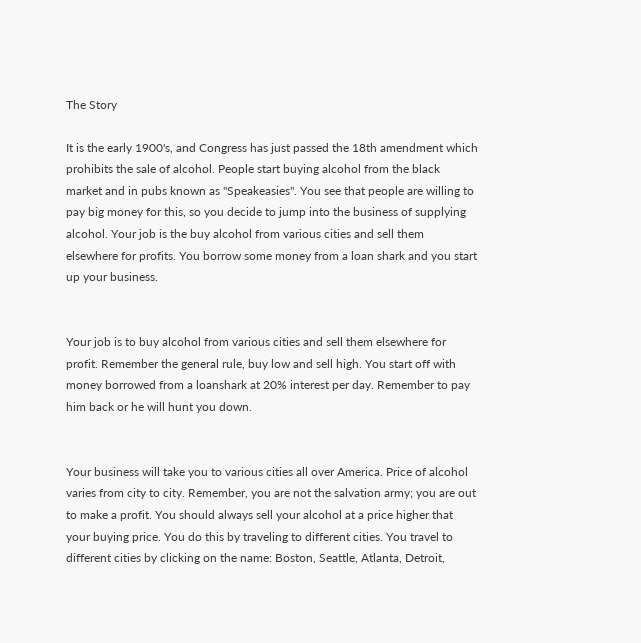The Story

It is the early 1900's, and Congress has just passed the 18th amendment which prohibits the sale of alcohol. People start buying alcohol from the black market and in pubs known as "Speakeasies". You see that people are willing to pay big money for this, so you decide to jump into the business of supplying alcohol. Your job is the buy alcohol from various cities and sell them elsewhere for profits. You borrow some money from a loan shark and you start up your business.


Your job is to buy alcohol from various cities and sell them elsewhere for profit. Remember the general rule, buy low and sell high. You start off with money borrowed from a loanshark at 20% interest per day. Remember to pay him back or he will hunt you down.


Your business will take you to various cities all over America. Price of alcohol varies from city to city. Remember, you are not the salvation army; you are out to make a profit. You should always sell your alcohol at a price higher that your buying price. You do this by traveling to different cities. You travel to different cities by clicking on the name: Boston, Seattle, Atlanta, Detroit,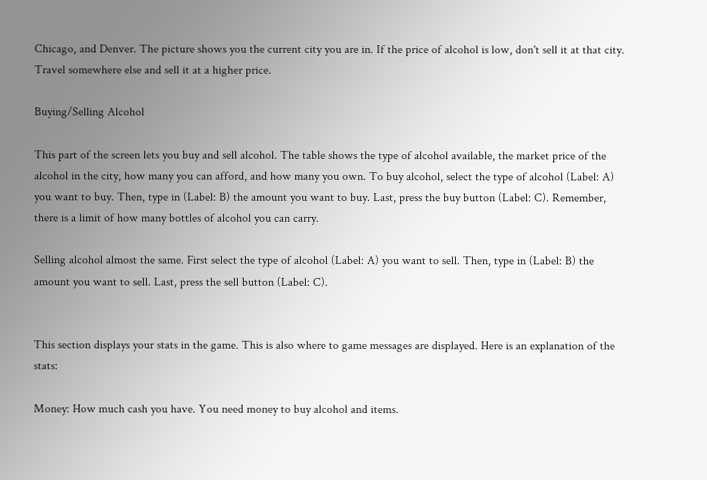Chicago, and Denver. The picture shows you the current city you are in. If the price of alcohol is low, don't sell it at that city. Travel somewhere else and sell it at a higher price.

Buying/Selling Alcohol

This part of the screen lets you buy and sell alcohol. The table shows the type of alcohol available, the market price of the alcohol in the city, how many you can afford, and how many you own. To buy alcohol, select the type of alcohol (Label: A) you want to buy. Then, type in (Label: B) the amount you want to buy. Last, press the buy button (Label: C). Remember, there is a limit of how many bottles of alcohol you can carry.

Selling alcohol almost the same. First select the type of alcohol (Label: A) you want to sell. Then, type in (Label: B) the amount you want to sell. Last, press the sell button (Label: C).


This section displays your stats in the game. This is also where to game messages are displayed. Here is an explanation of the stats:

Money: How much cash you have. You need money to buy alcohol and items.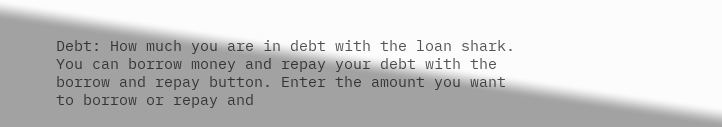Debt: How much you are in debt with the loan shark. You can borrow money and repay your debt with the borrow and repay button. Enter the amount you want to borrow or repay and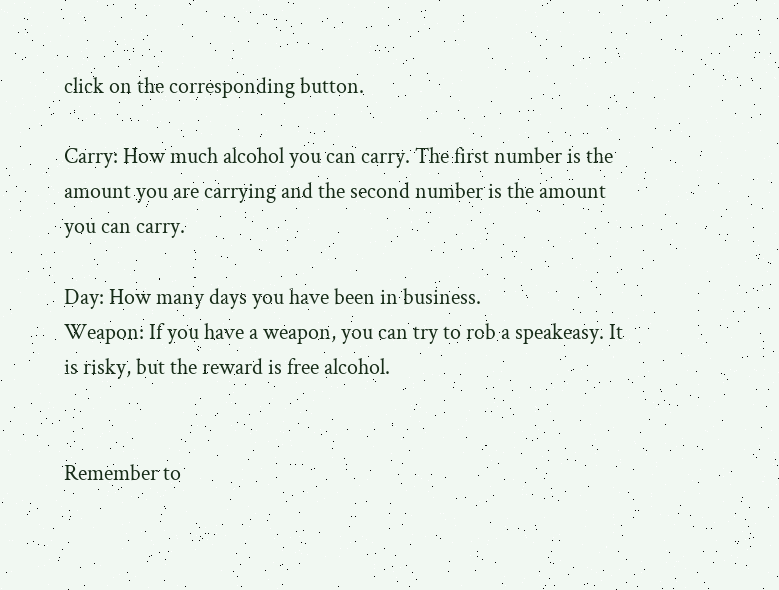click on the corresponding button.

Carry: How much alcohol you can carry. The first number is the amount you are carrying and the second number is the amount you can carry.

Day: How many days you have been in business.
Weapon: If you have a weapon, you can try to rob a speakeasy. It is risky, but the reward is free alcohol.


Remember to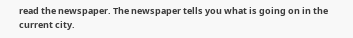read the newspaper. The newspaper tells you what is going on in the current city.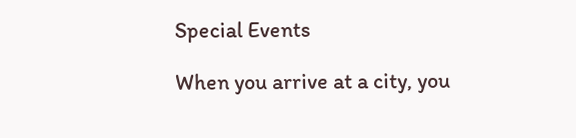Special Events

When you arrive at a city, you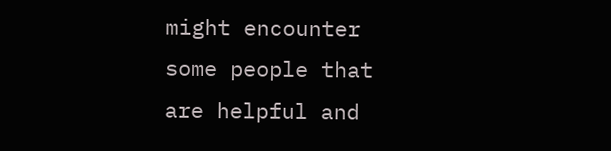might encounter some people that are helpful and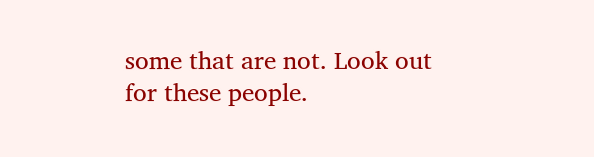some that are not. Look out for these people.